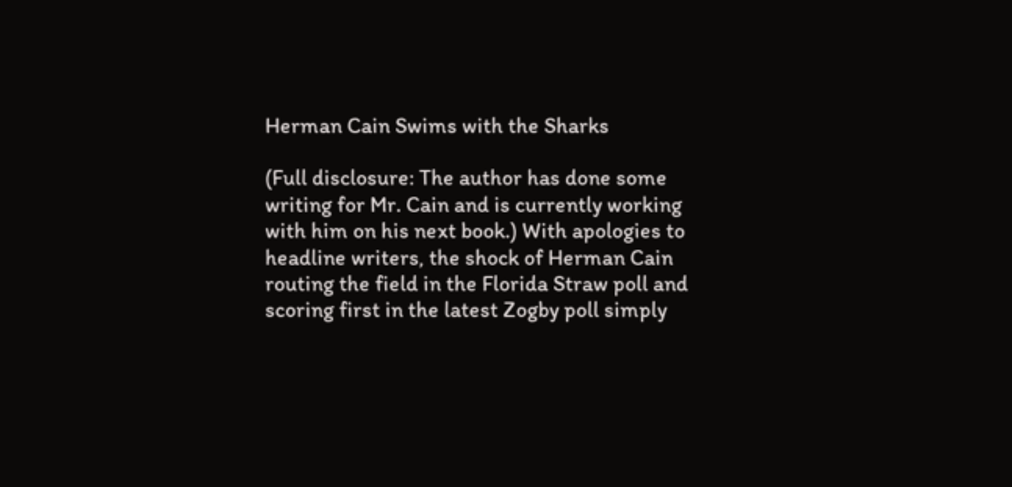Herman Cain Swims with the Sharks

(Full disclosure: The author has done some writing for Mr. Cain and is currently working with him on his next book.) With apologies to headline writers, the shock of Herman Cain routing the field in the Florida Straw poll and scoring first in the latest Zogby poll simply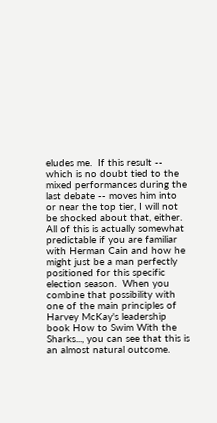eludes me.  If this result -- which is no doubt tied to the mixed performances during the last debate -- moves him into or near the top tier, I will not be shocked about that, either.  All of this is actually somewhat predictable if you are familiar with Herman Cain and how he might just be a man perfectly positioned for this specific election season.  When you combine that possibility with one of the main principles of Harvey McKay's leadership book How to Swim With the Sharks..., you can see that this is an almost natural outcome.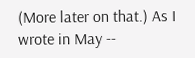(More later on that.) As I wrote in May --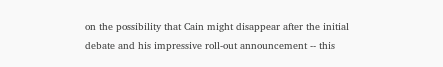on the possibility that Cain might disappear after the initial debate and his impressive roll-out announcement -- this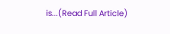is...(Read Full Article)